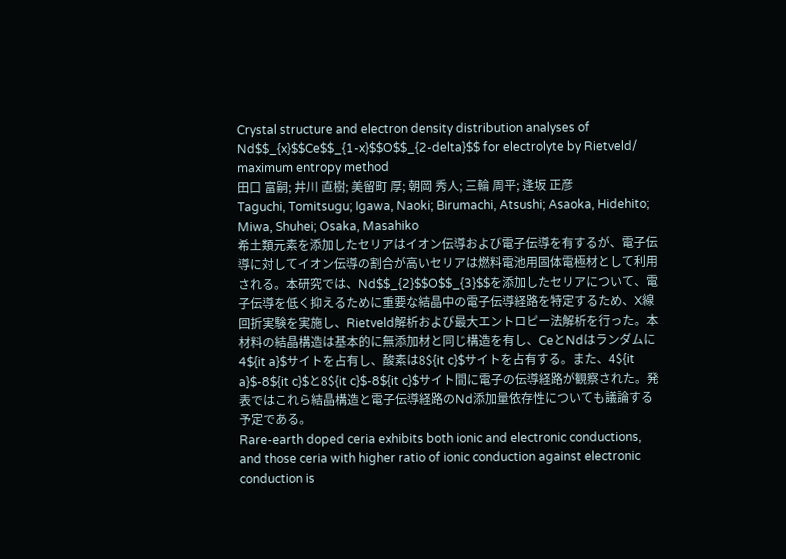Crystal structure and electron density distribution analyses of Nd$$_{x}$$Ce$$_{1-x}$$O$$_{2-delta}$$ for electrolyte by Rietveld/ maximum entropy method
田口 富嗣; 井川 直樹; 美留町 厚; 朝岡 秀人; 三輪 周平; 逢坂 正彦
Taguchi, Tomitsugu; Igawa, Naoki; Birumachi, Atsushi; Asaoka, Hidehito; Miwa, Shuhei; Osaka, Masahiko
希土類元素を添加したセリアはイオン伝導および電子伝導を有するが、電子伝導に対してイオン伝導の割合が高いセリアは燃料電池用固体電極材として利用される。本研究では、Nd$$_{2}$$O$$_{3}$$を添加したセリアについて、電子伝導を低く抑えるために重要な結晶中の電子伝導経路を特定するため、X線回折実験を実施し、Rietveld解析および最大エントロピー法解析を行った。本材料の結晶構造は基本的に無添加材と同じ構造を有し、CeとNdはランダムに4${it a}$サイトを占有し、酸素は8${it c}$サイトを占有する。また、4${it a}$-8${it c}$と8${it c}$-8${it c}$サイト間に電子の伝導経路が観察された。発表ではこれら結晶構造と電子伝導経路のNd添加量依存性についても議論する予定である。
Rare-earth doped ceria exhibits both ionic and electronic conductions, and those ceria with higher ratio of ionic conduction against electronic conduction is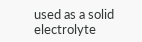used as a solid electrolyte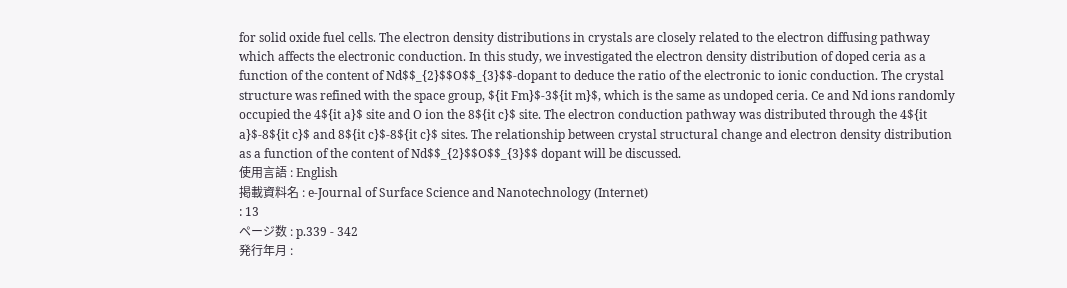for solid oxide fuel cells. The electron density distributions in crystals are closely related to the electron diffusing pathway which affects the electronic conduction. In this study, we investigated the electron density distribution of doped ceria as a function of the content of Nd$$_{2}$$O$$_{3}$$-dopant to deduce the ratio of the electronic to ionic conduction. The crystal structure was refined with the space group, ${it Fm}$-3${it m}$, which is the same as undoped ceria. Ce and Nd ions randomly occupied the 4${it a}$ site and O ion the 8${it c}$ site. The electron conduction pathway was distributed through the 4${it a}$-8${it c}$ and 8${it c}$-8${it c}$ sites. The relationship between crystal structural change and electron density distribution as a function of the content of Nd$$_{2}$$O$$_{3}$$ dopant will be discussed.
使用言語 : English
掲載資料名 : e-Journal of Surface Science and Nanotechnology (Internet)
: 13
ページ数 : p.339 - 342
発行年月 :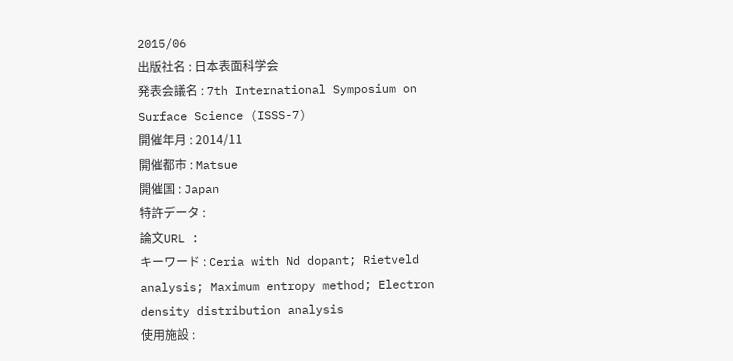2015/06
出版社名 : 日本表面科学会
発表会議名 : 7th International Symposium on Surface Science (ISSS-7)
開催年月 : 2014/11
開催都市 : Matsue
開催国 : Japan
特許データ :
論文URL :
キーワード : Ceria with Nd dopant; Rietveld analysis; Maximum entropy method; Electron density distribution analysis
使用施設 :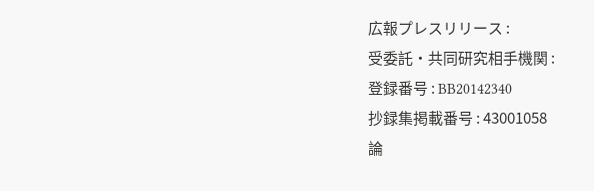広報プレスリリース :
受委託・共同研究相手機関 :
登録番号 : BB20142340
抄録集掲載番号 : 43001058
論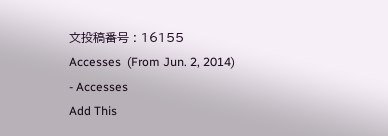文投稿番号 : 16155
Accesses  (From Jun. 2, 2014)
- Accesses
Add This